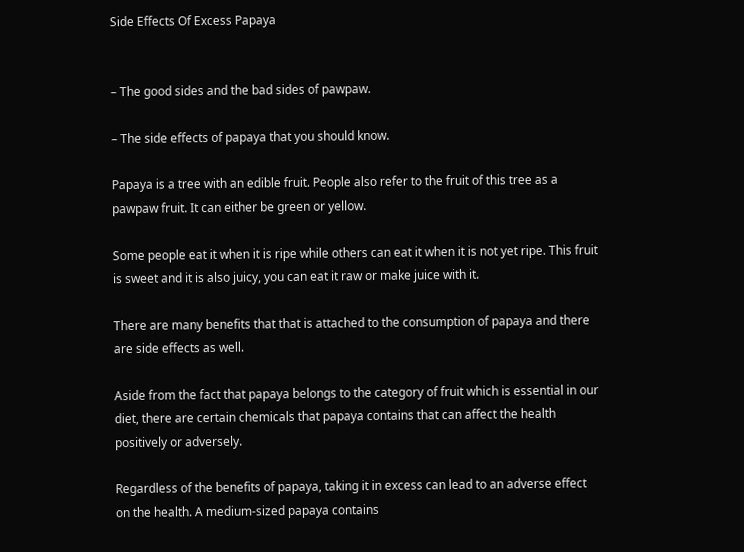Side Effects Of Excess Papaya


– The good sides and the bad sides of pawpaw.

– The side effects of papaya that you should know.

Papaya is a tree with an edible fruit. People also refer to the fruit of this tree as a pawpaw fruit. It can either be green or yellow.

Some people eat it when it is ripe while others can eat it when it is not yet ripe. This fruit is sweet and it is also juicy, you can eat it raw or make juice with it.

There are many benefits that that is attached to the consumption of papaya and there are side effects as well.

Aside from the fact that papaya belongs to the category of fruit which is essential in our diet, there are certain chemicals that papaya contains that can affect the health positively or adversely.

Regardless of the benefits of papaya, taking it in excess can lead to an adverse effect on the health. A medium-sized papaya contains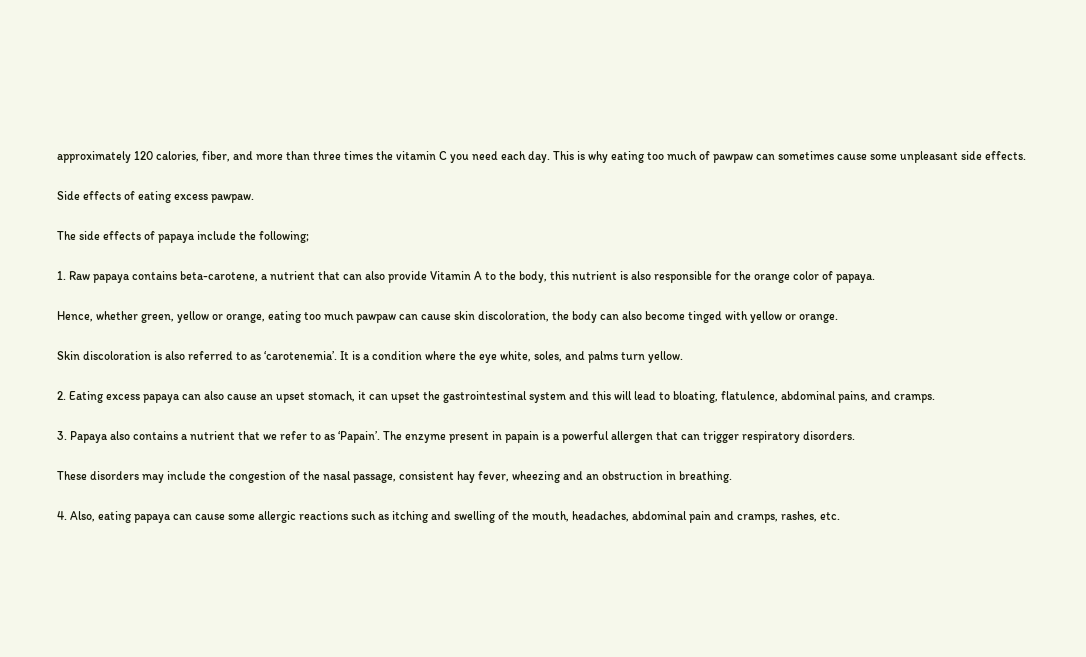approximately 120 calories, fiber, and more than three times the vitamin C you need each day. This is why eating too much of pawpaw can sometimes cause some unpleasant side effects.

Side effects of eating excess pawpaw.

The side effects of papaya include the following;

1. Raw papaya contains beta-carotene, a nutrient that can also provide Vitamin A to the body, this nutrient is also responsible for the orange color of papaya.

Hence, whether green, yellow or orange, eating too much pawpaw can cause skin discoloration, the body can also become tinged with yellow or orange.

Skin discoloration is also referred to as ‘carotenemia’. It is a condition where the eye white, soles, and palms turn yellow.

2. Eating excess papaya can also cause an upset stomach, it can upset the gastrointestinal system and this will lead to bloating, flatulence, abdominal pains, and cramps.

3. Papaya also contains a nutrient that we refer to as ‘Papain’. The enzyme present in papain is a powerful allergen that can trigger respiratory disorders.

These disorders may include the congestion of the nasal passage, consistent hay fever, wheezing and an obstruction in breathing.

4. Also, eating papaya can cause some allergic reactions such as itching and swelling of the mouth, headaches, abdominal pain and cramps, rashes, etc.